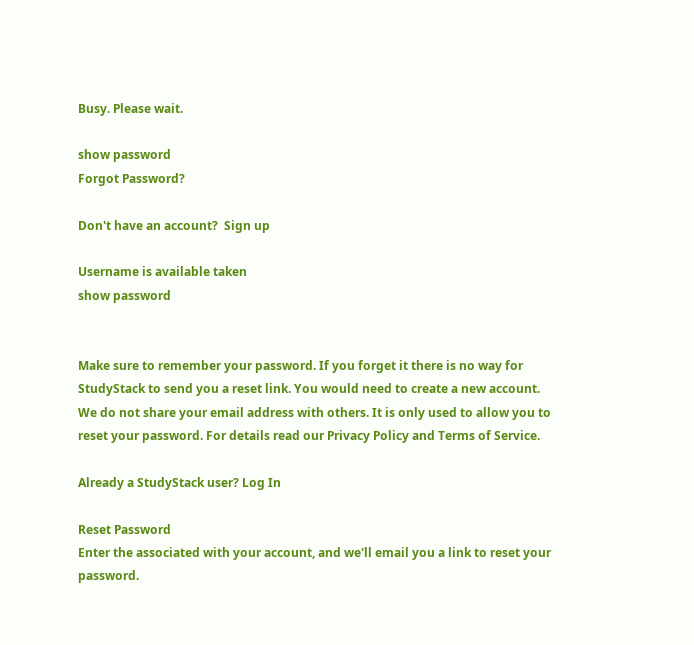Busy. Please wait.

show password
Forgot Password?

Don't have an account?  Sign up

Username is available taken
show password


Make sure to remember your password. If you forget it there is no way for StudyStack to send you a reset link. You would need to create a new account.
We do not share your email address with others. It is only used to allow you to reset your password. For details read our Privacy Policy and Terms of Service.

Already a StudyStack user? Log In

Reset Password
Enter the associated with your account, and we'll email you a link to reset your password.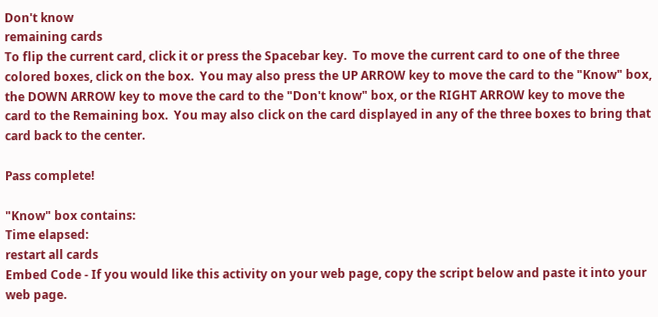Don't know
remaining cards
To flip the current card, click it or press the Spacebar key.  To move the current card to one of the three colored boxes, click on the box.  You may also press the UP ARROW key to move the card to the "Know" box, the DOWN ARROW key to move the card to the "Don't know" box, or the RIGHT ARROW key to move the card to the Remaining box.  You may also click on the card displayed in any of the three boxes to bring that card back to the center.

Pass complete!

"Know" box contains:
Time elapsed:
restart all cards
Embed Code - If you would like this activity on your web page, copy the script below and paste it into your web page.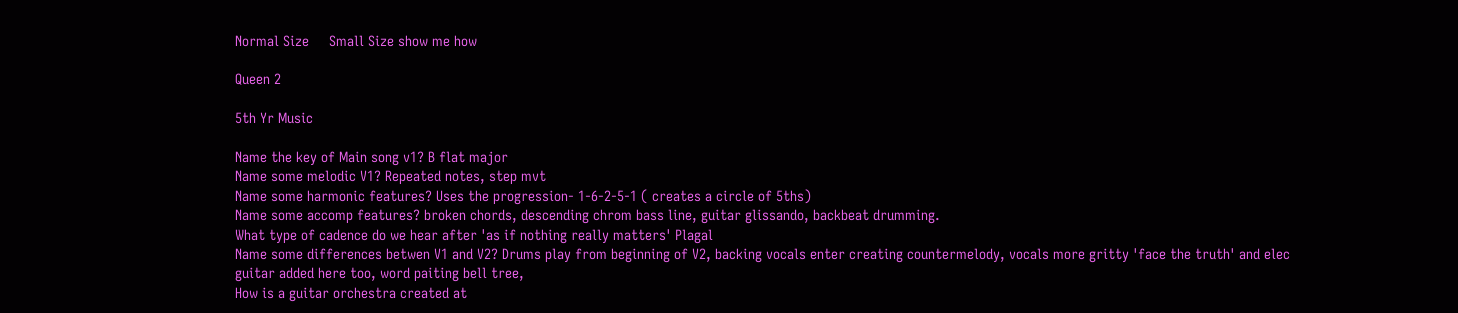Normal Size     Small Size show me how

Queen 2

5th Yr Music

Name the key of Main song v1? B flat major
Name some melodic V1? Repeated notes, step mvt
Name some harmonic features? Uses the progression- 1-6-2-5-1 ( creates a circle of 5ths)
Name some accomp features? broken chords, descending chrom bass line, guitar glissando, backbeat drumming.
What type of cadence do we hear after 'as if nothing really matters' Plagal
Name some differences betwen V1 and V2? Drums play from beginning of V2, backing vocals enter creating countermelody, vocals more gritty 'face the truth' and elec guitar added here too, word paiting bell tree,
How is a guitar orchestra created at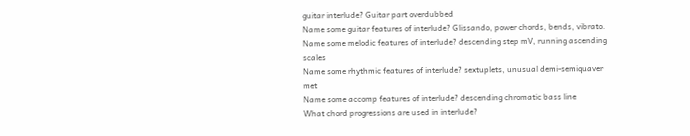guitar interlude? Guitar part overdubbed
Name some guitar features of interlude? Glissando, power chords, bends, vibrato.
Name some melodic features of interlude? descending step mV, running ascending scales
Name some rhythmic features of interlude? sextuplets, unusual demi-semiquaver met
Name some accomp features of interlude? descending chromatic bass line
What chord progressions are used in interlude?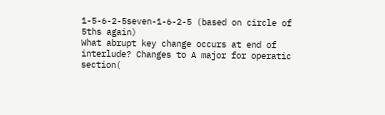1-5-6-2-5seven-1-6-2-5 (based on circle of 5ths again)
What abrupt key change occurs at end of interlude? Changes to A major for operatic section(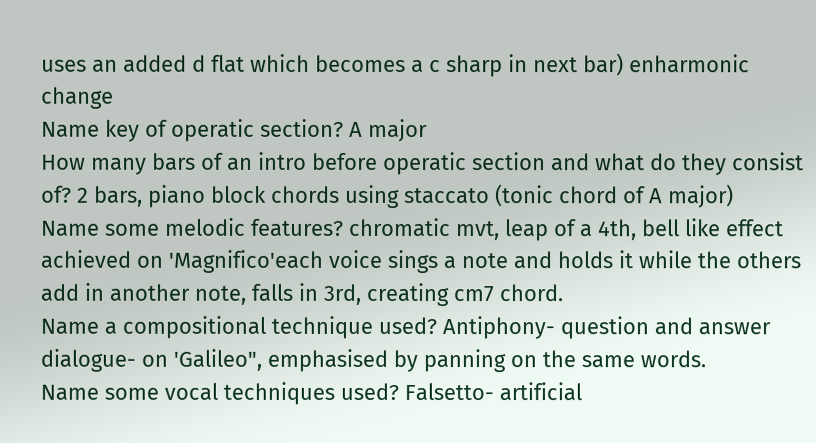uses an added d flat which becomes a c sharp in next bar) enharmonic change
Name key of operatic section? A major
How many bars of an intro before operatic section and what do they consist of? 2 bars, piano block chords using staccato (tonic chord of A major)
Name some melodic features? chromatic mvt, leap of a 4th, bell like effect achieved on 'Magnifico'each voice sings a note and holds it while the others add in another note, falls in 3rd, creating cm7 chord.
Name a compositional technique used? Antiphony- question and answer dialogue- on 'Galileo", emphasised by panning on the same words.
Name some vocal techniques used? Falsetto- artificial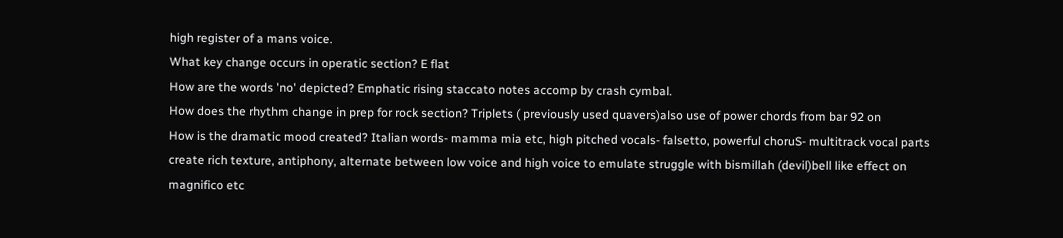high register of a mans voice.
What key change occurs in operatic section? E flat
How are the words 'no' depicted? Emphatic rising staccato notes accomp by crash cymbal.
How does the rhythm change in prep for rock section? Triplets ( previously used quavers)also use of power chords from bar 92 on
How is the dramatic mood created? Italian words- mamma mia etc, high pitched vocals- falsetto, powerful choruS- multitrack vocal parts create rich texture, antiphony, alternate between low voice and high voice to emulate struggle with bismillah (devil)bell like effect on magnifico etc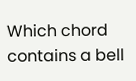Which chord contains a bell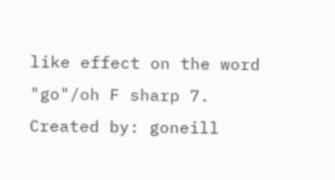like effect on the word "go"/oh F sharp 7.
Created by: goneill